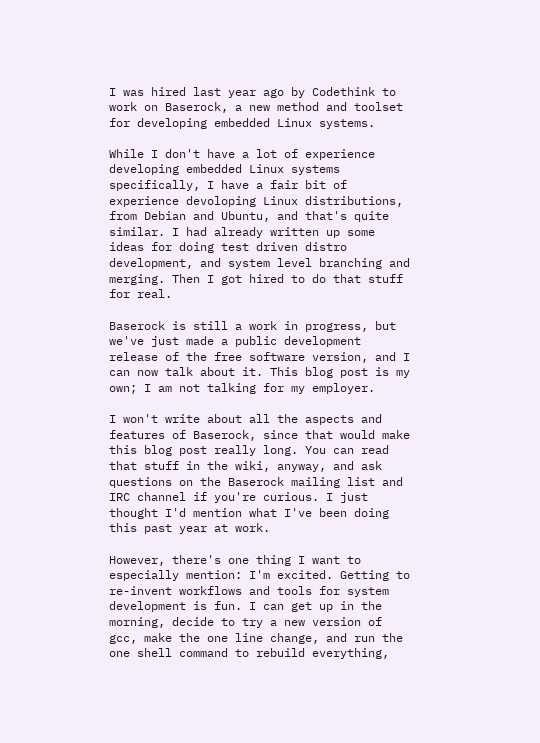I was hired last year ago by Codethink to work on Baserock, a new method and toolset for developing embedded Linux systems.

While I don't have a lot of experience developing embedded Linux systems specifically, I have a fair bit of experience devoloping Linux distributions, from Debian and Ubuntu, and that's quite similar. I had already written up some ideas for doing test driven distro development, and system level branching and merging. Then I got hired to do that stuff for real.

Baserock is still a work in progress, but we've just made a public development release of the free software version, and I can now talk about it. This blog post is my own; I am not talking for my employer.

I won't write about all the aspects and features of Baserock, since that would make this blog post really long. You can read that stuff in the wiki, anyway, and ask questions on the Baserock mailing list and IRC channel if you're curious. I just thought I'd mention what I've been doing this past year at work.

However, there's one thing I want to especially mention: I'm excited. Getting to re-invent workflows and tools for system development is fun. I can get up in the morning, decide to try a new version of gcc, make the one line change, and run the one shell command to rebuild everything,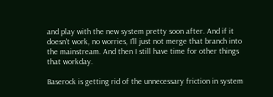and play with the new system pretty soon after. And if it doesn't work, no worries, I'll just not merge that branch into the mainstream. And then I still have time for other things that workday.

Baserock is getting rid of the unnecessary friction in system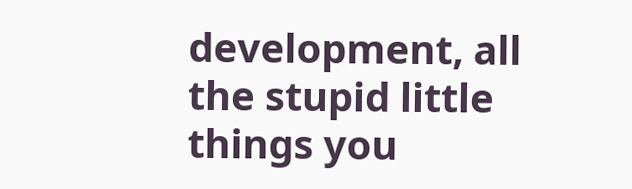development, all the stupid little things you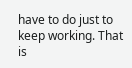have to do just to keep working. That is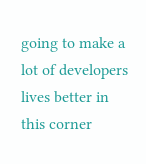going to make a lot of developers lives better in this corner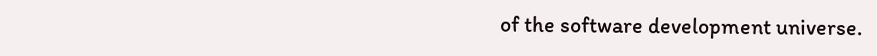of the software development universe.